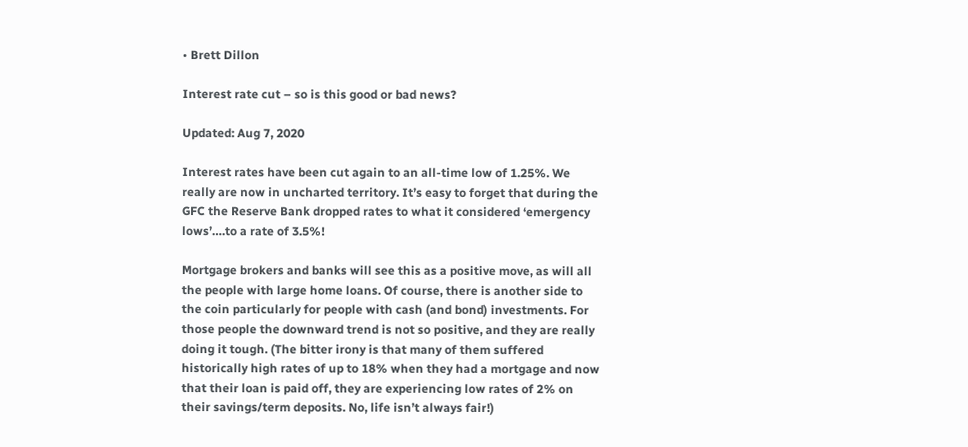• Brett Dillon

Interest rate cut – so is this good or bad news?

Updated: Aug 7, 2020

Interest rates have been cut again to an all-time low of 1.25%. We really are now in uncharted territory. It’s easy to forget that during the GFC the Reserve Bank dropped rates to what it considered ‘emergency lows’….to a rate of 3.5%!

Mortgage brokers and banks will see this as a positive move, as will all the people with large home loans. Of course, there is another side to the coin particularly for people with cash (and bond) investments. For those people the downward trend is not so positive, and they are really doing it tough. (The bitter irony is that many of them suffered historically high rates of up to 18% when they had a mortgage and now that their loan is paid off, they are experiencing low rates of 2% on their savings/term deposits. No, life isn’t always fair!)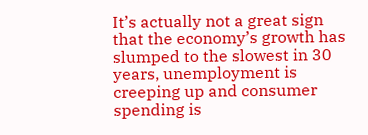It’s actually not a great sign that the economy’s growth has slumped to the slowest in 30 years, unemployment is creeping up and consumer spending is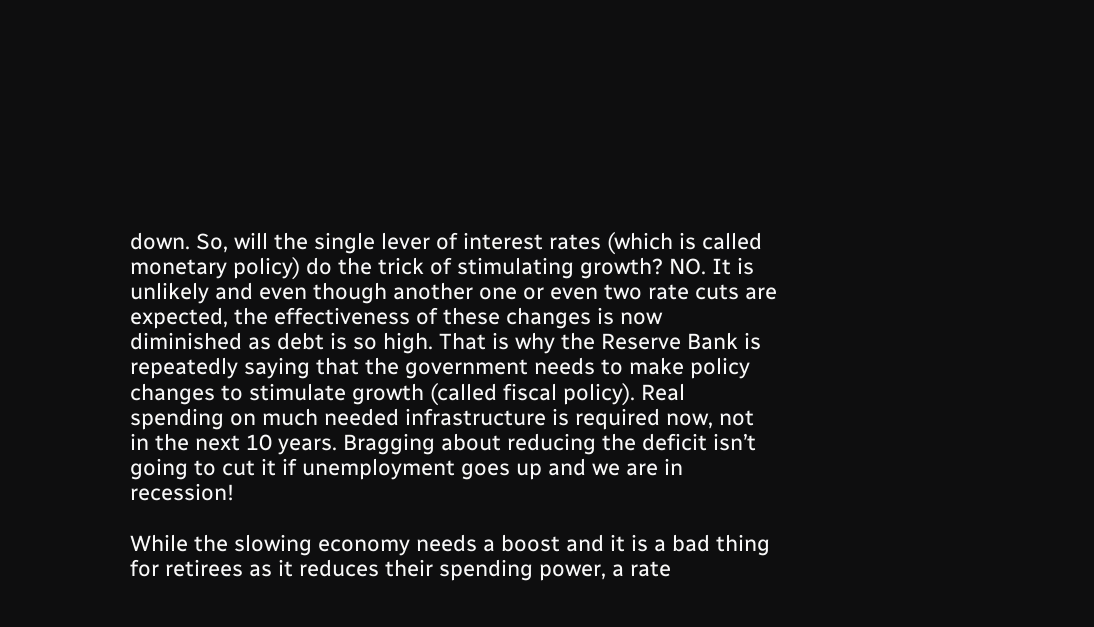down. So, will the single lever of interest rates (which is called monetary policy) do the trick of stimulating growth? NO. It is unlikely and even though another one or even two rate cuts are expected, the effectiveness of these changes is now diminished as debt is so high. That is why the Reserve Bank is repeatedly saying that the government needs to make policy changes to stimulate growth (called fiscal policy). Real spending on much needed infrastructure is required now, not in the next 10 years. Bragging about reducing the deficit isn’t going to cut it if unemployment goes up and we are in recession!

While the slowing economy needs a boost and it is a bad thing for retirees as it reduces their spending power, a rate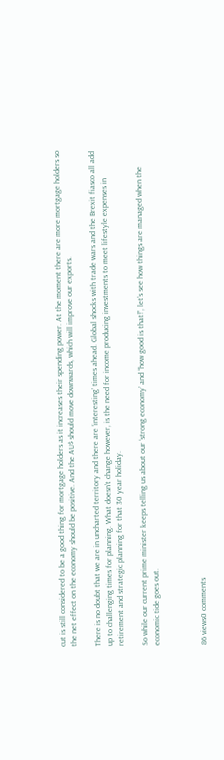cut is still considered to be a good thing for mortgage holders as it increases their spending power. At the moment there are more mortgage holders so the net effect on the economy should be positive. And the AU$ should move downwards, which will improve our exports.

There is no doubt that we are in uncharted territory and there are ‘interesting’ times ahead. Global shocks with trade wars and the Brexit fiasco all add up to challenging times for planning. What doesn’t change however, is the need for income producing investments to meet lifestyle expenses in retirement and strategic planning for that 30 year holiday.

So while our current prime minister keeps telling us about our ‘strong economy’ and “how good is that!”, let’s see how things are managed when the economic tide goes out.



86 views0 comments